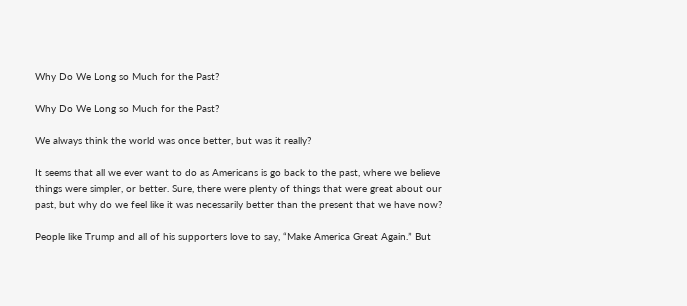Why Do We Long so Much for the Past?

Why Do We Long so Much for the Past?

We always think the world was once better, but was it really?

It seems that all we ever want to do as Americans is go back to the past, where we believe things were simpler, or better. Sure, there were plenty of things that were great about our past, but why do we feel like it was necessarily better than the present that we have now?

People like Trump and all of his supporters love to say, “Make America Great Again.” But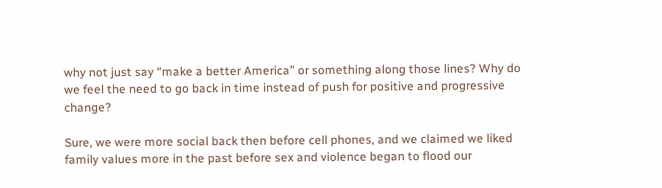why not just say “make a better America” or something along those lines? Why do we feel the need to go back in time instead of push for positive and progressive change?

Sure, we were more social back then before cell phones, and we claimed we liked family values more in the past before sex and violence began to flood our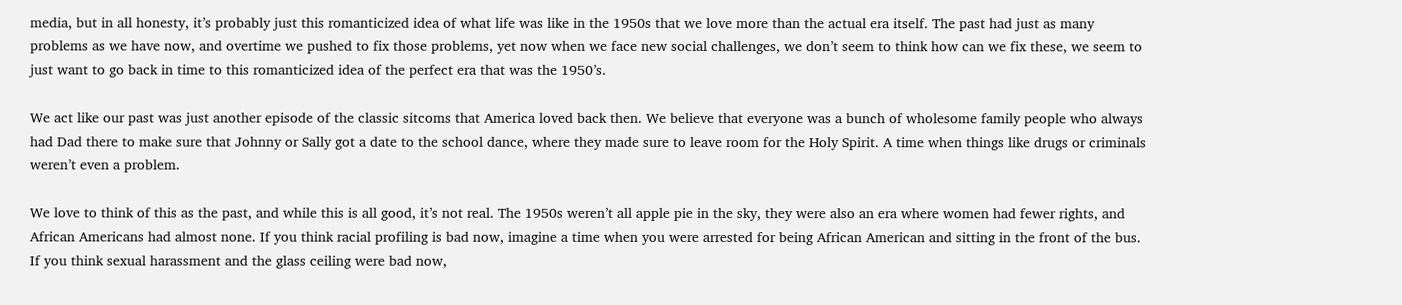media, but in all honesty, it’s probably just this romanticized idea of what life was like in the 1950s that we love more than the actual era itself. The past had just as many problems as we have now, and overtime we pushed to fix those problems, yet now when we face new social challenges, we don’t seem to think how can we fix these, we seem to just want to go back in time to this romanticized idea of the perfect era that was the 1950’s.

We act like our past was just another episode of the classic sitcoms that America loved back then. We believe that everyone was a bunch of wholesome family people who always had Dad there to make sure that Johnny or Sally got a date to the school dance, where they made sure to leave room for the Holy Spirit. A time when things like drugs or criminals weren’t even a problem.

We love to think of this as the past, and while this is all good, it’s not real. The 1950s weren’t all apple pie in the sky, they were also an era where women had fewer rights, and African Americans had almost none. If you think racial profiling is bad now, imagine a time when you were arrested for being African American and sitting in the front of the bus. If you think sexual harassment and the glass ceiling were bad now,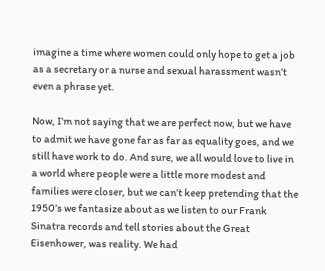imagine a time where women could only hope to get a job as a secretary or a nurse and sexual harassment wasn’t even a phrase yet.

Now, I’m not saying that we are perfect now, but we have to admit we have gone far as far as equality goes, and we still have work to do. And sure, we all would love to live in a world where people were a little more modest and families were closer, but we can’t keep pretending that the 1950’s we fantasize about as we listen to our Frank Sinatra records and tell stories about the Great Eisenhower, was reality. We had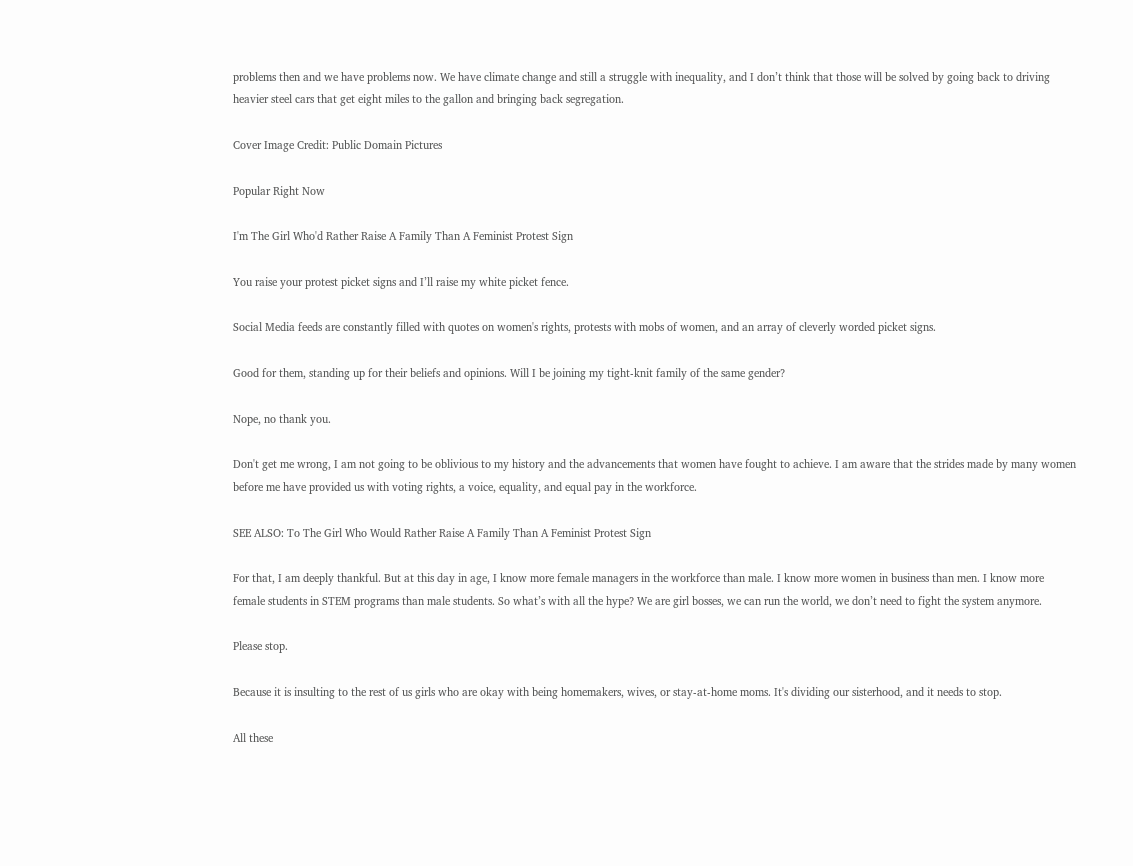problems then and we have problems now. We have climate change and still a struggle with inequality, and I don’t think that those will be solved by going back to driving heavier steel cars that get eight miles to the gallon and bringing back segregation.

Cover Image Credit: Public Domain Pictures

Popular Right Now

I'm The Girl Who'd Rather Raise A Family Than A Feminist Protest Sign

You raise your protest picket signs and I’ll raise my white picket fence.

Social Media feeds are constantly filled with quotes on women's rights, protests with mobs of women, and an array of cleverly worded picket signs.

Good for them, standing up for their beliefs and opinions. Will I be joining my tight-knit family of the same gender?

Nope, no thank you.

Don't get me wrong, I am not going to be oblivious to my history and the advancements that women have fought to achieve. I am aware that the strides made by many women before me have provided us with voting rights, a voice, equality, and equal pay in the workforce.

SEE ALSO: To The Girl Who Would Rather Raise A Family Than A Feminist Protest Sign

For that, I am deeply thankful. But at this day in age, I know more female managers in the workforce than male. I know more women in business than men. I know more female students in STEM programs than male students. So what’s with all the hype? We are girl bosses, we can run the world, we don’t need to fight the system anymore.

Please stop.

Because it is insulting to the rest of us girls who are okay with being homemakers, wives, or stay-at-home moms. It's dividing our sisterhood, and it needs to stop.

All these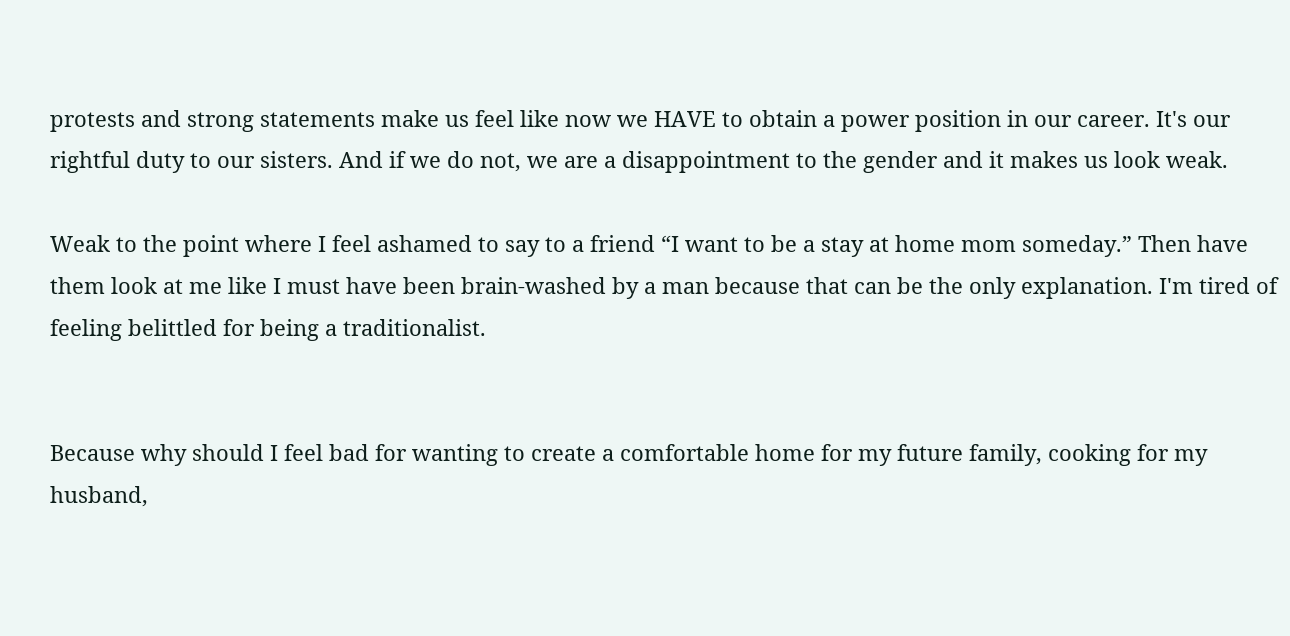protests and strong statements make us feel like now we HAVE to obtain a power position in our career. It's our rightful duty to our sisters. And if we do not, we are a disappointment to the gender and it makes us look weak.

Weak to the point where I feel ashamed to say to a friend “I want to be a stay at home mom someday.” Then have them look at me like I must have been brain-washed by a man because that can be the only explanation. I'm tired of feeling belittled for being a traditionalist.


Because why should I feel bad for wanting to create a comfortable home for my future family, cooking for my husband,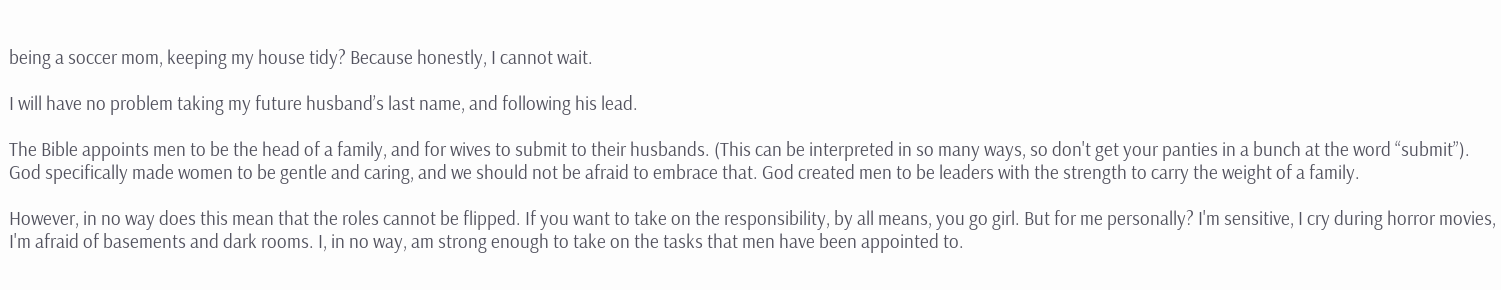being a soccer mom, keeping my house tidy? Because honestly, I cannot wait.

I will have no problem taking my future husband’s last name, and following his lead.

The Bible appoints men to be the head of a family, and for wives to submit to their husbands. (This can be interpreted in so many ways, so don't get your panties in a bunch at the word “submit”). God specifically made women to be gentle and caring, and we should not be afraid to embrace that. God created men to be leaders with the strength to carry the weight of a family.

However, in no way does this mean that the roles cannot be flipped. If you want to take on the responsibility, by all means, you go girl. But for me personally? I'm sensitive, I cry during horror movies, I'm afraid of basements and dark rooms. I, in no way, am strong enough to take on the tasks that men have been appointed to.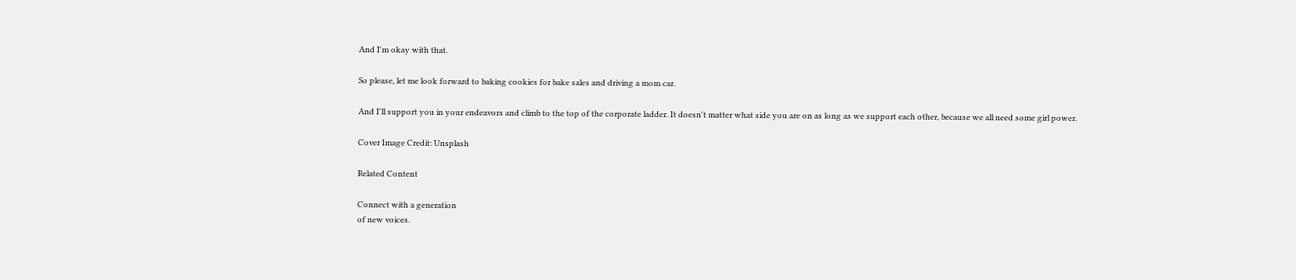And I'm okay with that.

So please, let me look forward to baking cookies for bake sales and driving a mom car.

And I'll support you in your endeavors and climb to the top of the corporate ladder. It doesn't matter what side you are on as long as we support each other, because we all need some girl power.

Cover Image Credit: Unsplash

Related Content

Connect with a generation
of new voices.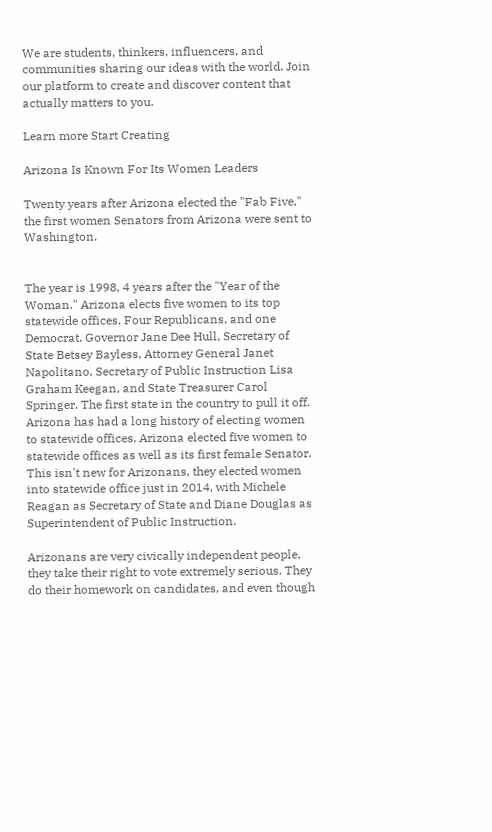We are students, thinkers, influencers, and communities sharing our ideas with the world. Join our platform to create and discover content that actually matters to you.

Learn more Start Creating

Arizona Is Known For Its Women Leaders

Twenty years after Arizona elected the "Fab Five," the first women Senators from Arizona were sent to Washington.


The year is 1998, 4 years after the "Year of the Woman." Arizona elects five women to its top statewide offices. Four Republicans, and one Democrat. Governor Jane Dee Hull, Secretary of State Betsey Bayless, Attorney General Janet Napolitano, Secretary of Public Instruction Lisa Graham Keegan, and State Treasurer Carol Springer. The first state in the country to pull it off. Arizona has had a long history of electing women to statewide offices. Arizona elected five women to statewide offices as well as its first female Senator. This isn't new for Arizonans, they elected women into statewide office just in 2014, with Michele Reagan as Secretary of State and Diane Douglas as Superintendent of Public Instruction.

Arizonans are very civically independent people, they take their right to vote extremely serious. They do their homework on candidates, and even though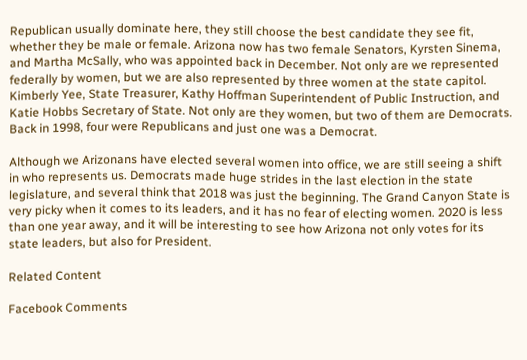Republican usually dominate here, they still choose the best candidate they see fit, whether they be male or female. Arizona now has two female Senators, Kyrsten Sinema, and Martha McSally, who was appointed back in December. Not only are we represented federally by women, but we are also represented by three women at the state capitol. Kimberly Yee, State Treasurer, Kathy Hoffman Superintendent of Public Instruction, and Katie Hobbs Secretary of State. Not only are they women, but two of them are Democrats. Back in 1998, four were Republicans and just one was a Democrat.

Although we Arizonans have elected several women into office, we are still seeing a shift in who represents us. Democrats made huge strides in the last election in the state legislature, and several think that 2018 was just the beginning. The Grand Canyon State is very picky when it comes to its leaders, and it has no fear of electing women. 2020 is less than one year away, and it will be interesting to see how Arizona not only votes for its state leaders, but also for President.

Related Content

Facebook Comments